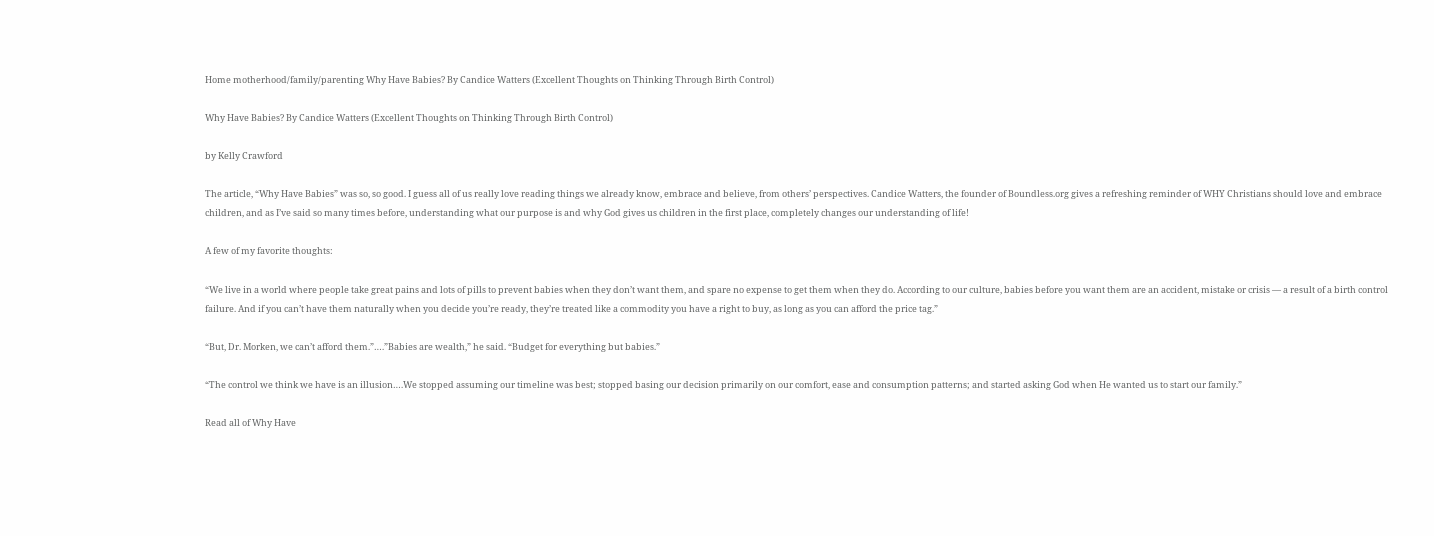Home motherhood/family/parenting Why Have Babies? By Candice Watters (Excellent Thoughts on Thinking Through Birth Control)

Why Have Babies? By Candice Watters (Excellent Thoughts on Thinking Through Birth Control)

by Kelly Crawford

The article, “Why Have Babies” was so, so good. I guess all of us really love reading things we already know, embrace and believe, from others’ perspectives. Candice Watters, the founder of Boundless.org gives a refreshing reminder of WHY Christians should love and embrace children, and as I’ve said so many times before, understanding what our purpose is and why God gives us children in the first place, completely changes our understanding of life!

A few of my favorite thoughts:

“We live in a world where people take great pains and lots of pills to prevent babies when they don’t want them, and spare no expense to get them when they do. According to our culture, babies before you want them are an accident, mistake or crisis — a result of a birth control failure. And if you can’t have them naturally when you decide you’re ready, they’re treated like a commodity you have a right to buy, as long as you can afford the price tag.”

“But, Dr. Morken, we can’t afford them.”….”Babies are wealth,” he said. “Budget for everything but babies.”

“The control we think we have is an illusion….We stopped assuming our timeline was best; stopped basing our decision primarily on our comfort, ease and consumption patterns; and started asking God when He wanted us to start our family.”

Read all of Why Have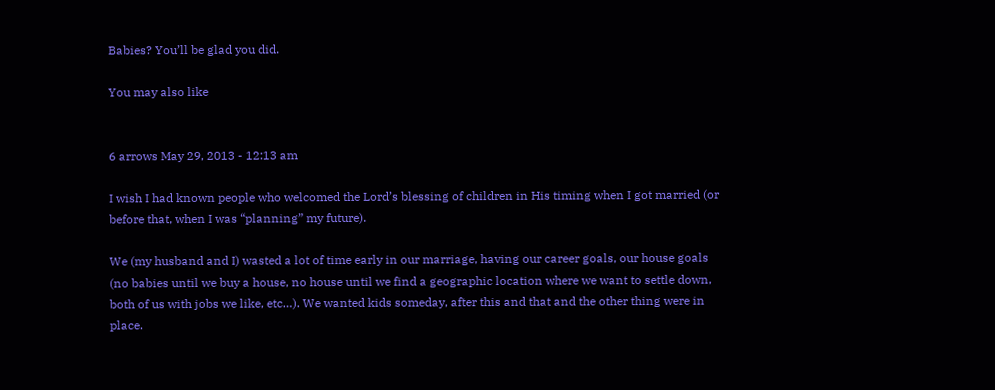Babies? You’ll be glad you did.

You may also like


6 arrows May 29, 2013 - 12:13 am

I wish I had known people who welcomed the Lord’s blessing of children in His timing when I got married (or before that, when I was “planning” my future).

We (my husband and I) wasted a lot of time early in our marriage, having our career goals, our house goals (no babies until we buy a house, no house until we find a geographic location where we want to settle down, both of us with jobs we like, etc…). We wanted kids someday, after this and that and the other thing were in place.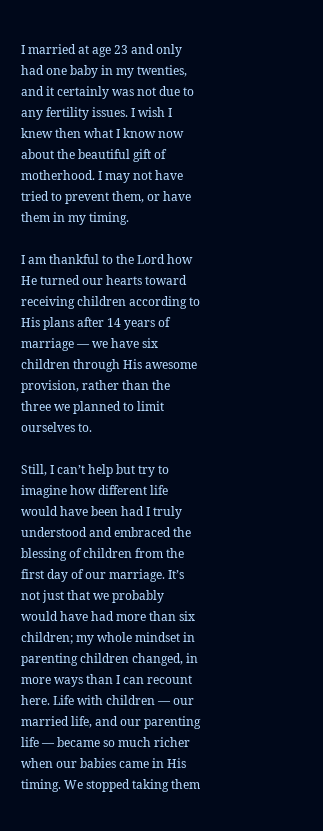I married at age 23 and only had one baby in my twenties, and it certainly was not due to any fertility issues. I wish I knew then what I know now about the beautiful gift of motherhood. I may not have tried to prevent them, or have them in my timing.

I am thankful to the Lord how He turned our hearts toward receiving children according to His plans after 14 years of marriage — we have six children through His awesome provision, rather than the three we planned to limit ourselves to.

Still, I can’t help but try to imagine how different life would have been had I truly understood and embraced the blessing of children from the first day of our marriage. It’s not just that we probably would have had more than six children; my whole mindset in parenting children changed, in more ways than I can recount here. Life with children — our married life, and our parenting life — became so much richer when our babies came in His timing. We stopped taking them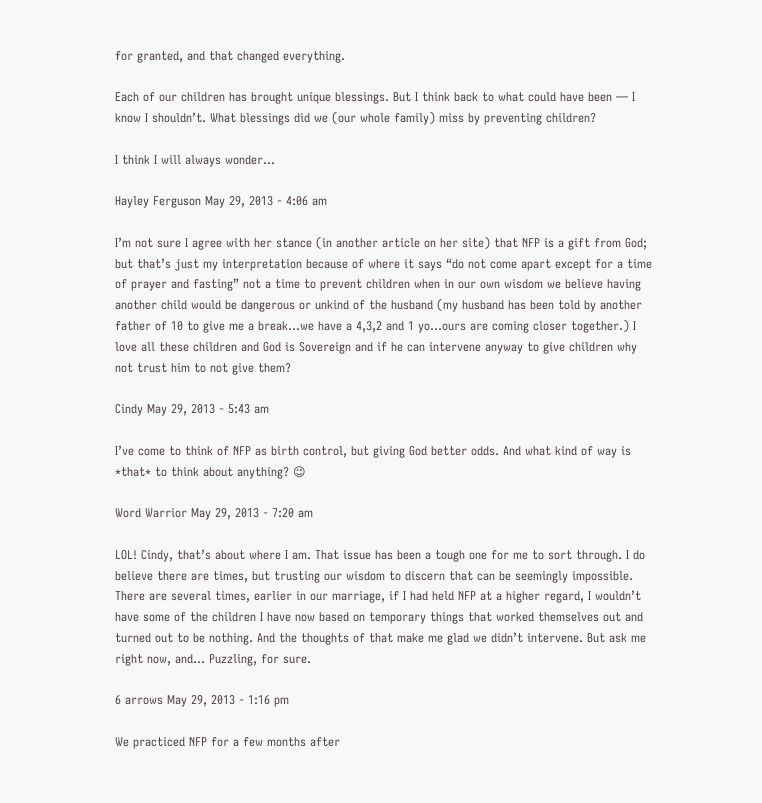for granted, and that changed everything.

Each of our children has brought unique blessings. But I think back to what could have been — I know I shouldn’t. What blessings did we (our whole family) miss by preventing children?

I think I will always wonder…

Hayley Ferguson May 29, 2013 - 4:06 am

I’m not sure I agree with her stance (in another article on her site) that NFP is a gift from God; but that’s just my interpretation because of where it says “do not come apart except for a time of prayer and fasting” not a time to prevent children when in our own wisdom we believe having another child would be dangerous or unkind of the husband (my husband has been told by another father of 10 to give me a break…we have a 4,3,2 and 1 yo…ours are coming closer together.) I love all these children and God is Sovereign and if he can intervene anyway to give children why not trust him to not give them?

Cindy May 29, 2013 - 5:43 am

I’ve come to think of NFP as birth control, but giving God better odds. And what kind of way is *that* to think about anything? 😉

Word Warrior May 29, 2013 - 7:20 am

LOL! Cindy, that’s about where I am. That issue has been a tough one for me to sort through. I do believe there are times, but trusting our wisdom to discern that can be seemingly impossible. There are several times, earlier in our marriage, if I had held NFP at a higher regard, I wouldn’t have some of the children I have now based on temporary things that worked themselves out and turned out to be nothing. And the thoughts of that make me glad we didn’t intervene. But ask me right now, and… Puzzling, for sure.

6 arrows May 29, 2013 - 1:16 pm

We practiced NFP for a few months after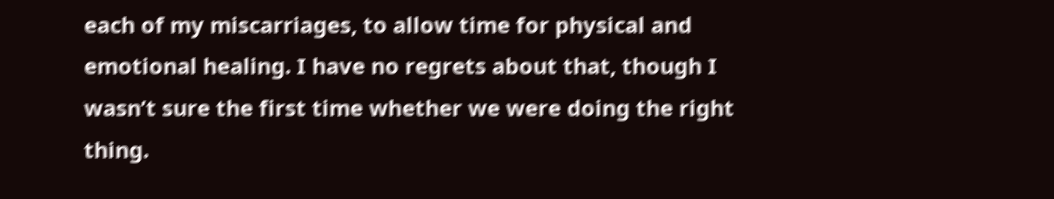each of my miscarriages, to allow time for physical and emotional healing. I have no regrets about that, though I wasn’t sure the first time whether we were doing the right thing.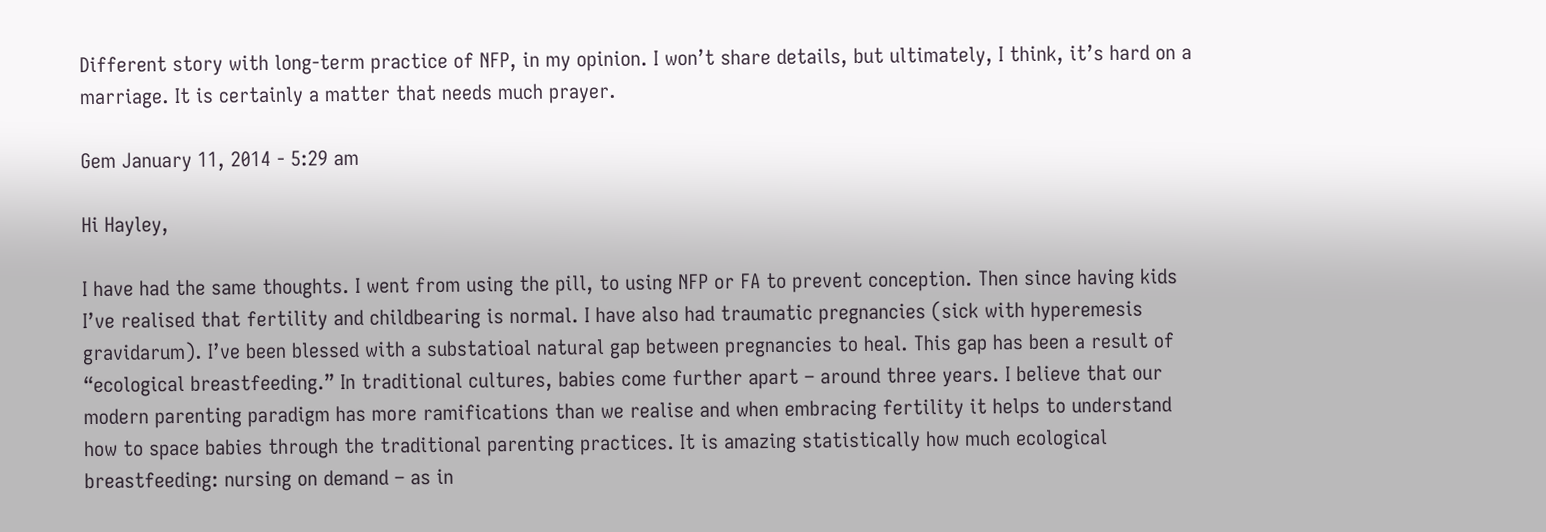Different story with long-term practice of NFP, in my opinion. I won’t share details, but ultimately, I think, it’s hard on a marriage. It is certainly a matter that needs much prayer.

Gem January 11, 2014 - 5:29 am

Hi Hayley,

I have had the same thoughts. I went from using the pill, to using NFP or FA to prevent conception. Then since having kids I’ve realised that fertility and childbearing is normal. I have also had traumatic pregnancies (sick with hyperemesis gravidarum). I’ve been blessed with a substatioal natural gap between pregnancies to heal. This gap has been a result of “ecological breastfeeding.” In traditional cultures, babies come further apart – around three years. I believe that our modern parenting paradigm has more ramifications than we realise and when embracing fertility it helps to understand how to space babies through the traditional parenting practices. It is amazing statistically how much ecological breastfeeding: nursing on demand – as in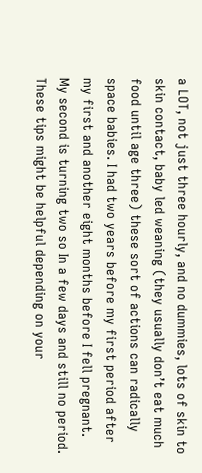a LOT, not just three hourly, and no dummies, lots of skin to skin contact, baby led weaning (they usually don’t eat much food until age three) these sort of actions can radically space babies. I had two years before my first period after my first and another eight months before I fell pregnant. My second is turning two so In a few days and still no period. These tips might be helpful depending on your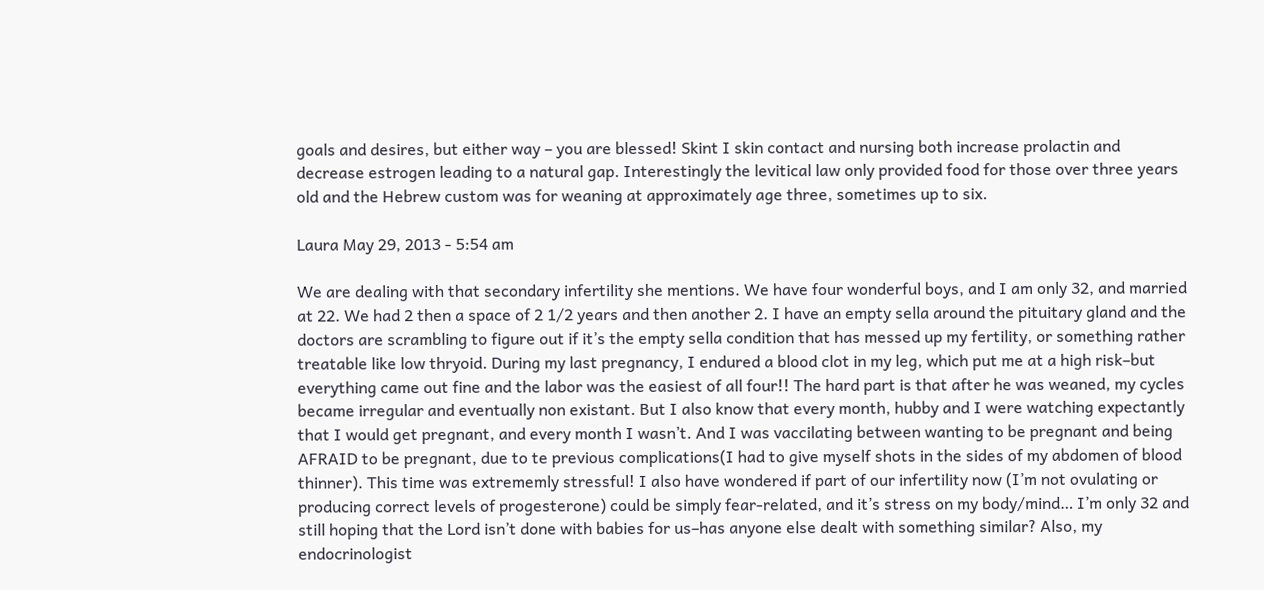goals and desires, but either way – you are blessed! Skint I skin contact and nursing both increase prolactin and decrease estrogen leading to a natural gap. Interestingly the levitical law only provided food for those over three years old and the Hebrew custom was for weaning at approximately age three, sometimes up to six.

Laura May 29, 2013 - 5:54 am

We are dealing with that secondary infertility she mentions. We have four wonderful boys, and I am only 32, and married at 22. We had 2 then a space of 2 1/2 years and then another 2. I have an empty sella around the pituitary gland and the doctors are scrambling to figure out if it’s the empty sella condition that has messed up my fertility, or something rather treatable like low thryoid. During my last pregnancy, I endured a blood clot in my leg, which put me at a high risk–but everything came out fine and the labor was the easiest of all four!! The hard part is that after he was weaned, my cycles became irregular and eventually non existant. But I also know that every month, hubby and I were watching expectantly that I would get pregnant, and every month I wasn’t. And I was vaccilating between wanting to be pregnant and being AFRAID to be pregnant, due to te previous complications(I had to give myself shots in the sides of my abdomen of blood thinner). This time was extrememly stressful! I also have wondered if part of our infertility now (I’m not ovulating or producing correct levels of progesterone) could be simply fear-related, and it’s stress on my body/mind… I’m only 32 and still hoping that the Lord isn’t done with babies for us–has anyone else dealt with something similar? Also, my endocrinologist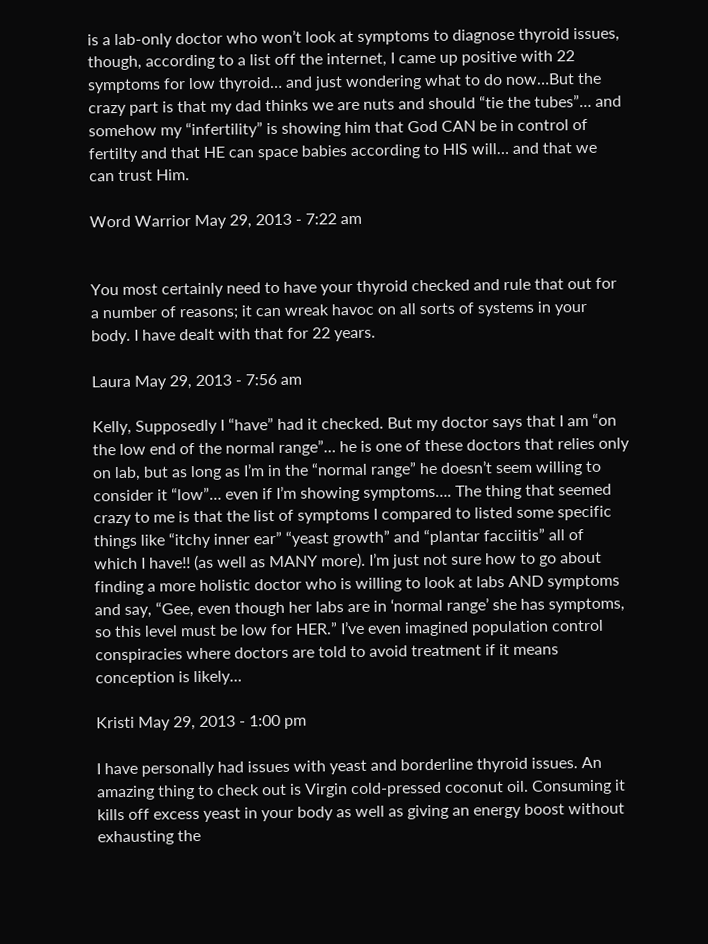is a lab-only doctor who won’t look at symptoms to diagnose thyroid issues, though, according to a list off the internet, I came up positive with 22 symptoms for low thyroid… and just wondering what to do now…But the crazy part is that my dad thinks we are nuts and should “tie the tubes”… and somehow my “infertility” is showing him that God CAN be in control of fertilty and that HE can space babies according to HIS will… and that we can trust Him.

Word Warrior May 29, 2013 - 7:22 am


You most certainly need to have your thyroid checked and rule that out for a number of reasons; it can wreak havoc on all sorts of systems in your body. I have dealt with that for 22 years.

Laura May 29, 2013 - 7:56 am

Kelly, Supposedly I “have” had it checked. But my doctor says that I am “on the low end of the normal range”… he is one of these doctors that relies only on lab, but as long as I’m in the “normal range” he doesn’t seem willing to consider it “low”… even if I’m showing symptoms…. The thing that seemed crazy to me is that the list of symptoms I compared to listed some specific things like “itchy inner ear” “yeast growth” and “plantar facciitis” all of which I have!! (as well as MANY more). I’m just not sure how to go about finding a more holistic doctor who is willing to look at labs AND symptoms and say, “Gee, even though her labs are in ‘normal range’ she has symptoms, so this level must be low for HER.” I’ve even imagined population control conspiracies where doctors are told to avoid treatment if it means conception is likely…

Kristi May 29, 2013 - 1:00 pm

I have personally had issues with yeast and borderline thyroid issues. An amazing thing to check out is Virgin cold-pressed coconut oil. Consuming it kills off excess yeast in your body as well as giving an energy boost without exhausting the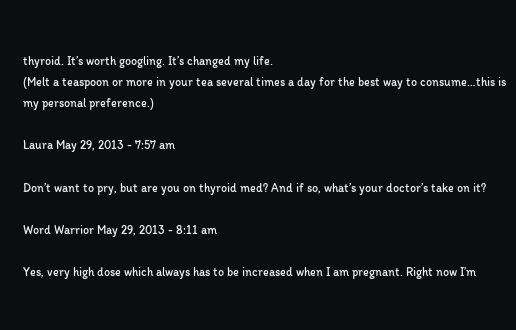thyroid. It’s worth googling. It’s changed my life.
(Melt a teaspoon or more in your tea several times a day for the best way to consume…this is my personal preference.)

Laura May 29, 2013 - 7:57 am

Don’t want to pry, but are you on thyroid med? And if so, what’s your doctor’s take on it?

Word Warrior May 29, 2013 - 8:11 am

Yes, very high dose which always has to be increased when I am pregnant. Right now I’m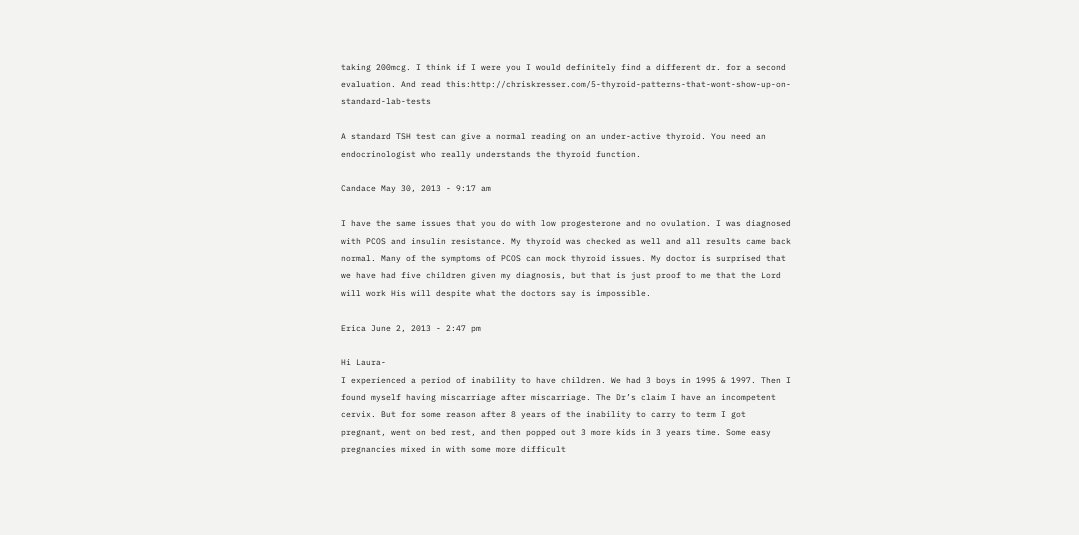taking 200mcg. I think if I were you I would definitely find a different dr. for a second evaluation. And read this:http://chriskresser.com/5-thyroid-patterns-that-wont-show-up-on-standard-lab-tests

A standard TSH test can give a normal reading on an under-active thyroid. You need an endocrinologist who really understands the thyroid function.

Candace May 30, 2013 - 9:17 am

I have the same issues that you do with low progesterone and no ovulation. I was diagnosed with PCOS and insulin resistance. My thyroid was checked as well and all results came back normal. Many of the symptoms of PCOS can mock thyroid issues. My doctor is surprised that we have had five children given my diagnosis, but that is just proof to me that the Lord will work His will despite what the doctors say is impossible.

Erica June 2, 2013 - 2:47 pm

Hi Laura-
I experienced a period of inability to have children. We had 3 boys in 1995 & 1997. Then I found myself having miscarriage after miscarriage. The Dr’s claim I have an incompetent cervix. But for some reason after 8 years of the inability to carry to term I got pregnant, went on bed rest, and then popped out 3 more kids in 3 years time. Some easy pregnancies mixed in with some more difficult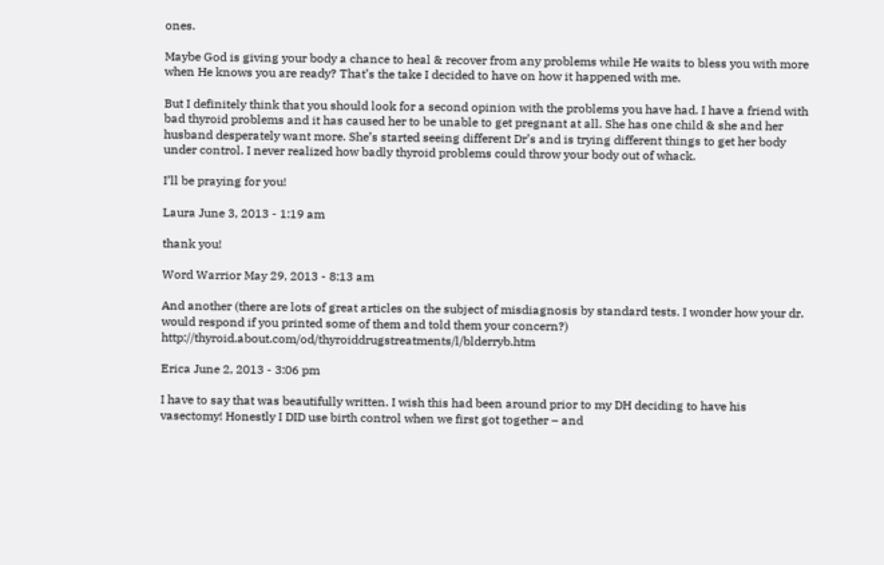ones.

Maybe God is giving your body a chance to heal & recover from any problems while He waits to bless you with more when He knows you are ready? That’s the take I decided to have on how it happened with me.

But I definitely think that you should look for a second opinion with the problems you have had. I have a friend with bad thyroid problems and it has caused her to be unable to get pregnant at all. She has one child & she and her husband desperately want more. She’s started seeing different Dr’s and is trying different things to get her body under control. I never realized how badly thyroid problems could throw your body out of whack.

I’ll be praying for you!

Laura June 3, 2013 - 1:19 am

thank you!

Word Warrior May 29, 2013 - 8:13 am

And another (there are lots of great articles on the subject of misdiagnosis by standard tests. I wonder how your dr. would respond if you printed some of them and told them your concern?) http://thyroid.about.com/od/thyroiddrugstreatments/l/blderryb.htm

Erica June 2, 2013 - 3:06 pm

I have to say that was beautifully written. I wish this had been around prior to my DH deciding to have his vasectomy! Honestly I DID use birth control when we first got together – and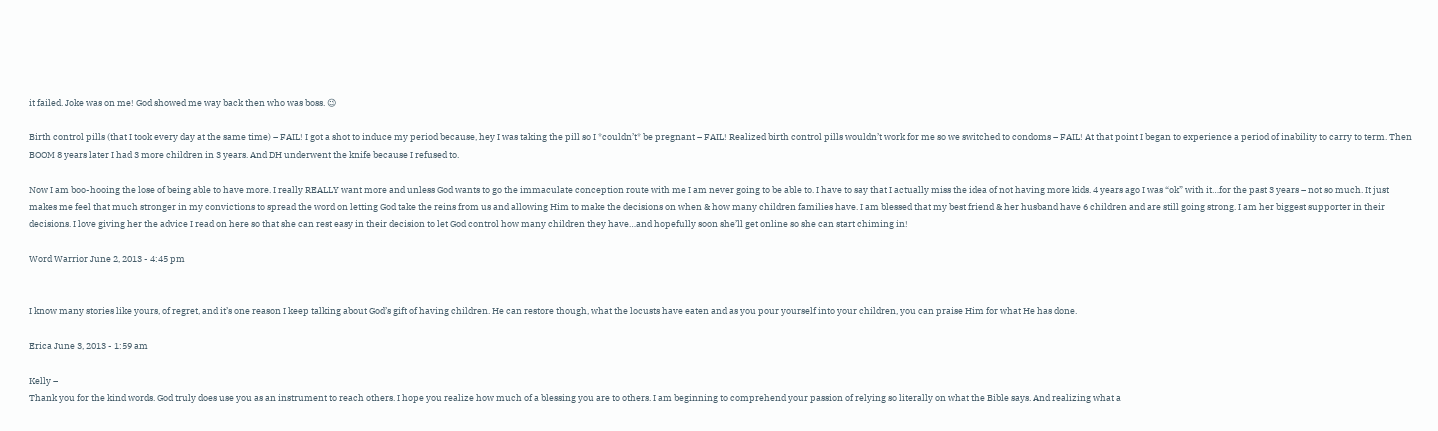it failed. Joke was on me! God showed me way back then who was boss. 😉

Birth control pills (that I took every day at the same time) – FAIL! I got a shot to induce my period because, hey I was taking the pill so I *couldn’t* be pregnant – FAIL! Realized birth control pills wouldn’t work for me so we switched to condoms – FAIL! At that point I began to experience a period of inability to carry to term. Then BOOM 8 years later I had 3 more children in 3 years. And DH underwent the knife because I refused to.

Now I am boo-hooing the lose of being able to have more. I really REALLY want more and unless God wants to go the immaculate conception route with me I am never going to be able to. I have to say that I actually miss the idea of not having more kids. 4 years ago I was “ok” with it…for the past 3 years – not so much. It just makes me feel that much stronger in my convictions to spread the word on letting God take the reins from us and allowing Him to make the decisions on when & how many children families have. I am blessed that my best friend & her husband have 6 children and are still going strong. I am her biggest supporter in their decisions. I love giving her the advice I read on here so that she can rest easy in their decision to let God control how many children they have…and hopefully soon she’ll get online so she can start chiming in!

Word Warrior June 2, 2013 - 4:45 pm


I know many stories like yours, of regret, and it’s one reason I keep talking about God’s gift of having children. He can restore though, what the locusts have eaten and as you pour yourself into your children, you can praise Him for what He has done.

Erica June 3, 2013 - 1:59 am

Kelly –
Thank you for the kind words. God truly does use you as an instrument to reach others. I hope you realize how much of a blessing you are to others. I am beginning to comprehend your passion of relying so literally on what the Bible says. And realizing what a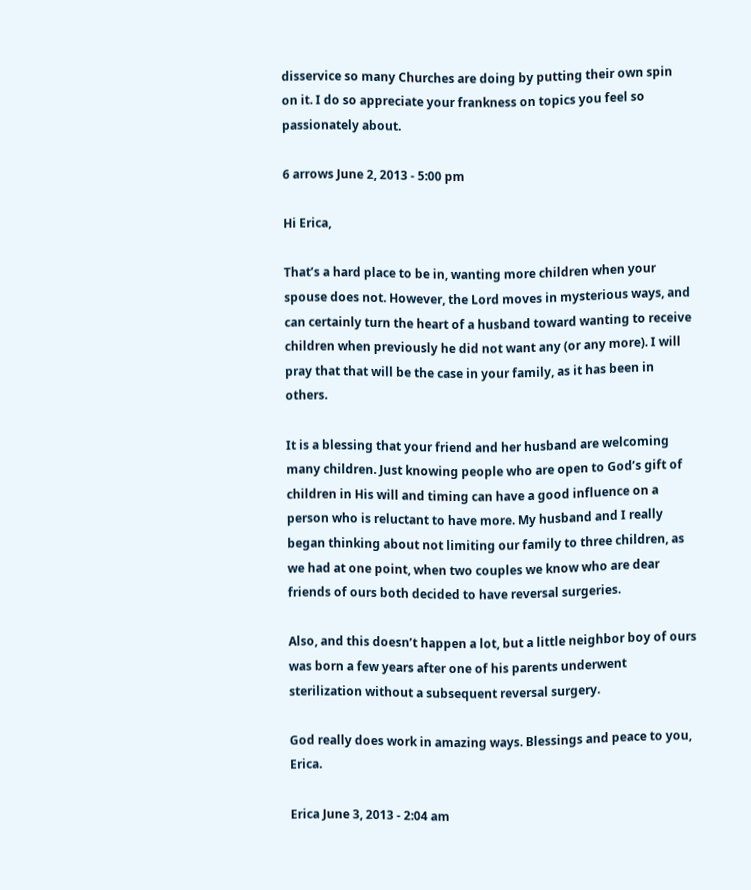disservice so many Churches are doing by putting their own spin on it. I do so appreciate your frankness on topics you feel so passionately about.

6 arrows June 2, 2013 - 5:00 pm

Hi Erica,

That’s a hard place to be in, wanting more children when your spouse does not. However, the Lord moves in mysterious ways, and can certainly turn the heart of a husband toward wanting to receive children when previously he did not want any (or any more). I will pray that that will be the case in your family, as it has been in others.

It is a blessing that your friend and her husband are welcoming many children. Just knowing people who are open to God’s gift of children in His will and timing can have a good influence on a person who is reluctant to have more. My husband and I really began thinking about not limiting our family to three children, as we had at one point, when two couples we know who are dear friends of ours both decided to have reversal surgeries.

Also, and this doesn’t happen a lot, but a little neighbor boy of ours was born a few years after one of his parents underwent sterilization without a subsequent reversal surgery.

God really does work in amazing ways. Blessings and peace to you, Erica.

Erica June 3, 2013 - 2:04 am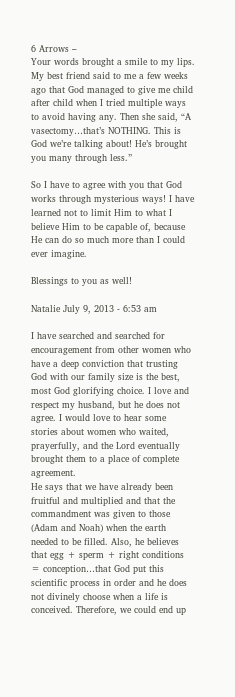6 Arrows –
Your words brought a smile to my lips. My best friend said to me a few weeks ago that God managed to give me child after child when I tried multiple ways to avoid having any. Then she said, “A vasectomy…that’s NOTHING. This is God we’re talking about! He’s brought you many through less.”

So I have to agree with you that God works through mysterious ways! I have learned not to limit Him to what I believe Him to be capable of, because He can do so much more than I could ever imagine.

Blessings to you as well!

Natalie July 9, 2013 - 6:53 am

I have searched and searched for encouragement from other women who have a deep conviction that trusting God with our family size is the best, most God glorifying choice. I love and respect my husband, but he does not agree. I would love to hear some stories about women who waited, prayerfully, and the Lord eventually brought them to a place of complete agreement.
He says that we have already been fruitful and multiplied and that the commandment was given to those (Adam and Noah) when the earth needed to be filled. Also, he believes that egg + sperm + right conditions = conception…that God put this scientific process in order and he does not divinely choose when a life is conceived. Therefore, we could end up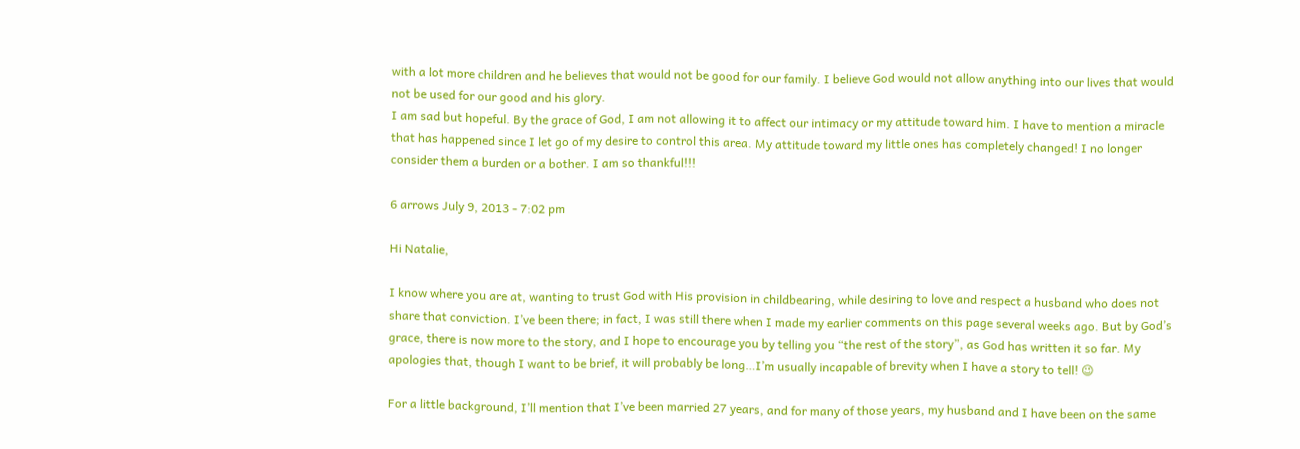with a lot more children and he believes that would not be good for our family. I believe God would not allow anything into our lives that would not be used for our good and his glory.
I am sad but hopeful. By the grace of God, I am not allowing it to affect our intimacy or my attitude toward him. I have to mention a miracle that has happened since I let go of my desire to control this area. My attitude toward my little ones has completely changed! I no longer consider them a burden or a bother. I am so thankful!!!

6 arrows July 9, 2013 - 7:02 pm

Hi Natalie,

I know where you are at, wanting to trust God with His provision in childbearing, while desiring to love and respect a husband who does not share that conviction. I’ve been there; in fact, I was still there when I made my earlier comments on this page several weeks ago. But by God’s grace, there is now more to the story, and I hope to encourage you by telling you “the rest of the story”, as God has written it so far. My apologies that, though I want to be brief, it will probably be long…I’m usually incapable of brevity when I have a story to tell! 😉

For a little background, I’ll mention that I’ve been married 27 years, and for many of those years, my husband and I have been on the same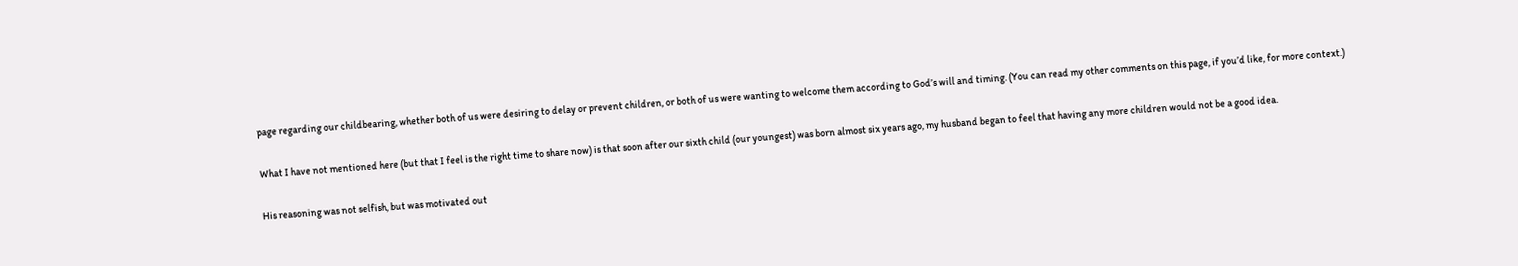page regarding our childbearing, whether both of us were desiring to delay or prevent children, or both of us were wanting to welcome them according to God’s will and timing. (You can read my other comments on this page, if you’d like, for more context.)

What I have not mentioned here (but that I feel is the right time to share now) is that soon after our sixth child (our youngest) was born almost six years ago, my husband began to feel that having any more children would not be a good idea.

His reasoning was not selfish, but was motivated out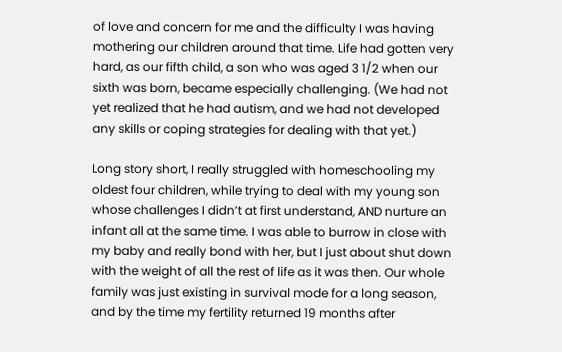of love and concern for me and the difficulty I was having mothering our children around that time. Life had gotten very hard, as our fifth child, a son who was aged 3 1/2 when our sixth was born, became especially challenging. (We had not yet realized that he had autism, and we had not developed any skills or coping strategies for dealing with that yet.)

Long story short, I really struggled with homeschooling my oldest four children, while trying to deal with my young son whose challenges I didn’t at first understand, AND nurture an infant all at the same time. I was able to burrow in close with my baby and really bond with her, but I just about shut down with the weight of all the rest of life as it was then. Our whole family was just existing in survival mode for a long season, and by the time my fertility returned 19 months after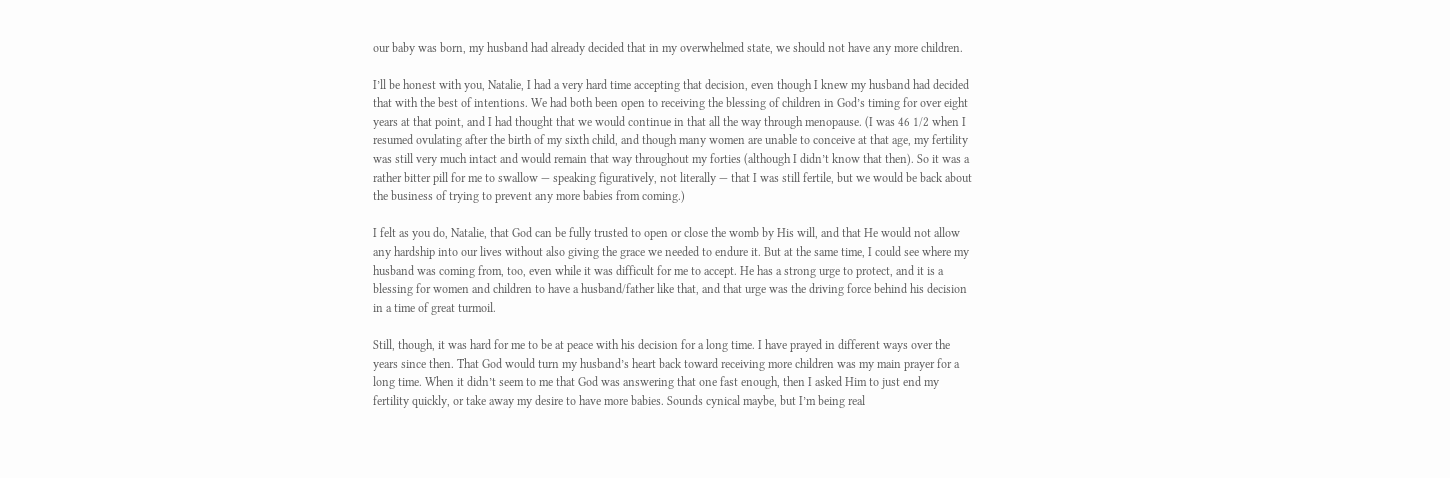our baby was born, my husband had already decided that in my overwhelmed state, we should not have any more children.

I’ll be honest with you, Natalie, I had a very hard time accepting that decision, even though I knew my husband had decided that with the best of intentions. We had both been open to receiving the blessing of children in God’s timing for over eight years at that point, and I had thought that we would continue in that all the way through menopause. (I was 46 1/2 when I resumed ovulating after the birth of my sixth child, and though many women are unable to conceive at that age, my fertility was still very much intact and would remain that way throughout my forties (although I didn’t know that then). So it was a rather bitter pill for me to swallow — speaking figuratively, not literally — that I was still fertile, but we would be back about the business of trying to prevent any more babies from coming.)

I felt as you do, Natalie, that God can be fully trusted to open or close the womb by His will, and that He would not allow any hardship into our lives without also giving the grace we needed to endure it. But at the same time, I could see where my husband was coming from, too, even while it was difficult for me to accept. He has a strong urge to protect, and it is a blessing for women and children to have a husband/father like that, and that urge was the driving force behind his decision in a time of great turmoil.

Still, though, it was hard for me to be at peace with his decision for a long time. I have prayed in different ways over the years since then. That God would turn my husband’s heart back toward receiving more children was my main prayer for a long time. When it didn’t seem to me that God was answering that one fast enough, then I asked Him to just end my fertility quickly, or take away my desire to have more babies. Sounds cynical maybe, but I’m being real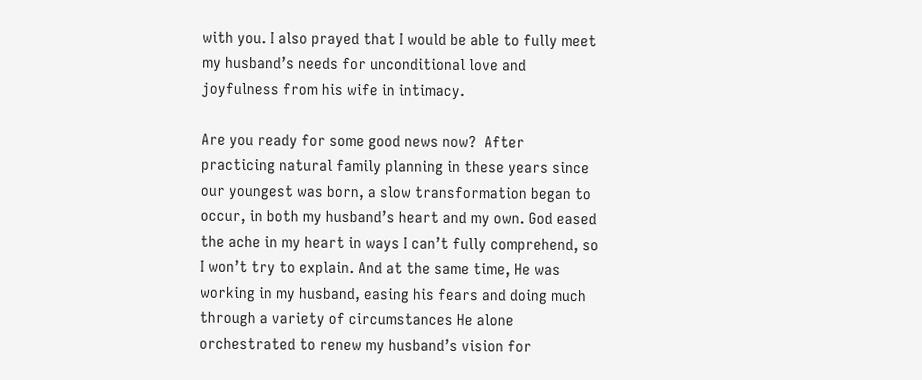with you. I also prayed that I would be able to fully meet my husband’s needs for unconditional love and joyfulness from his wife in intimacy.

Are you ready for some good news now?  After practicing natural family planning in these years since our youngest was born, a slow transformation began to occur, in both my husband’s heart and my own. God eased the ache in my heart in ways I can’t fully comprehend, so I won’t try to explain. And at the same time, He was working in my husband, easing his fears and doing much through a variety of circumstances He alone orchestrated to renew my husband’s vision for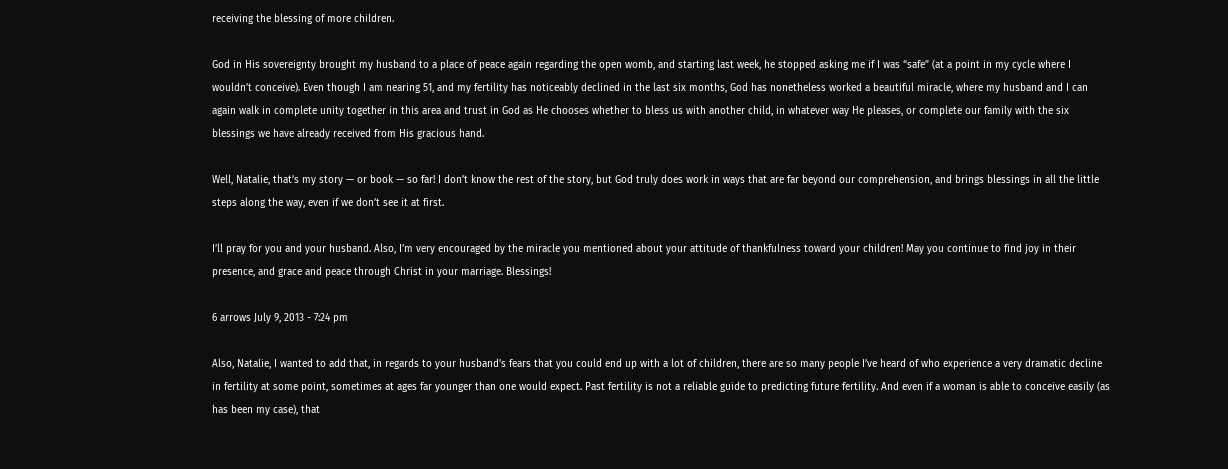receiving the blessing of more children.

God in His sovereignty brought my husband to a place of peace again regarding the open womb, and starting last week, he stopped asking me if I was “safe” (at a point in my cycle where I wouldn’t conceive). Even though I am nearing 51, and my fertility has noticeably declined in the last six months, God has nonetheless worked a beautiful miracle, where my husband and I can again walk in complete unity together in this area and trust in God as He chooses whether to bless us with another child, in whatever way He pleases, or complete our family with the six blessings we have already received from His gracious hand.

Well, Natalie, that’s my story — or book — so far! I don’t know the rest of the story, but God truly does work in ways that are far beyond our comprehension, and brings blessings in all the little steps along the way, even if we don’t see it at first.

I’ll pray for you and your husband. Also, I’m very encouraged by the miracle you mentioned about your attitude of thankfulness toward your children! May you continue to find joy in their presence, and grace and peace through Christ in your marriage. Blessings!

6 arrows July 9, 2013 - 7:24 pm

Also, Natalie, I wanted to add that, in regards to your husband’s fears that you could end up with a lot of children, there are so many people I’ve heard of who experience a very dramatic decline in fertility at some point, sometimes at ages far younger than one would expect. Past fertility is not a reliable guide to predicting future fertility. And even if a woman is able to conceive easily (as has been my case), that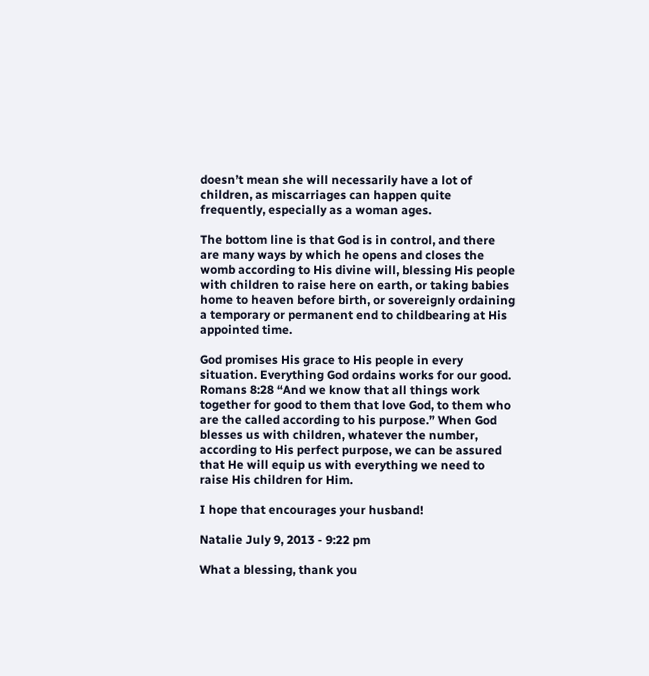doesn’t mean she will necessarily have a lot of children, as miscarriages can happen quite frequently, especially as a woman ages.

The bottom line is that God is in control, and there are many ways by which he opens and closes the womb according to His divine will, blessing His people with children to raise here on earth, or taking babies home to heaven before birth, or sovereignly ordaining a temporary or permanent end to childbearing at His appointed time.

God promises His grace to His people in every situation. Everything God ordains works for our good. Romans 8:28 “And we know that all things work together for good to them that love God, to them who are the called according to his purpose.” When God blesses us with children, whatever the number, according to His perfect purpose, we can be assured that He will equip us with everything we need to raise His children for Him.

I hope that encourages your husband!

Natalie July 9, 2013 - 9:22 pm

What a blessing, thank you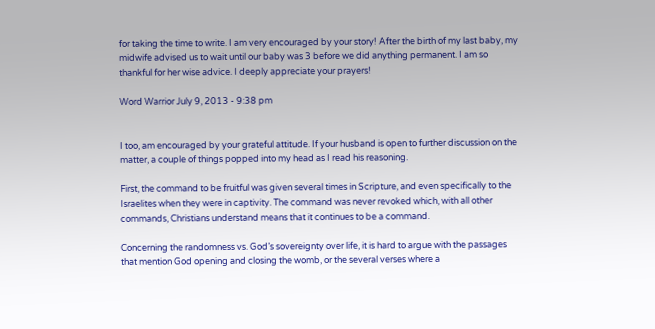for taking the time to write. I am very encouraged by your story! After the birth of my last baby, my midwife advised us to wait until our baby was 3 before we did anything permanent. I am so thankful for her wise advice. I deeply appreciate your prayers!

Word Warrior July 9, 2013 - 9:38 pm


I too, am encouraged by your grateful attitude. If your husband is open to further discussion on the matter, a couple of things popped into my head as I read his reasoning.

First, the command to be fruitful was given several times in Scripture, and even specifically to the Israelites when they were in captivity. The command was never revoked which, with all other commands, Christians understand means that it continues to be a command.

Concerning the randomness vs. God’s sovereignty over life, it is hard to argue with the passages that mention God opening and closing the womb, or the several verses where a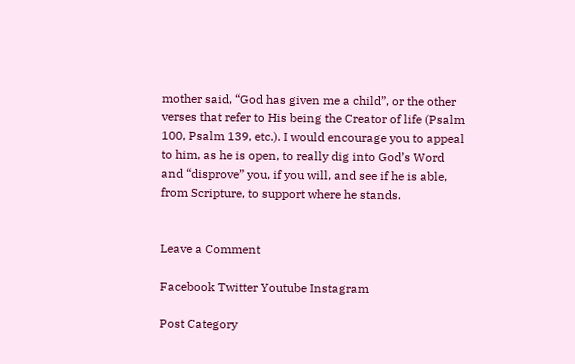mother said, “God has given me a child”, or the other verses that refer to His being the Creator of life (Psalm 100, Psalm 139, etc.). I would encourage you to appeal to him, as he is open, to really dig into God’s Word and “disprove” you, if you will, and see if he is able, from Scripture, to support where he stands.


Leave a Comment

Facebook Twitter Youtube Instagram

Post Category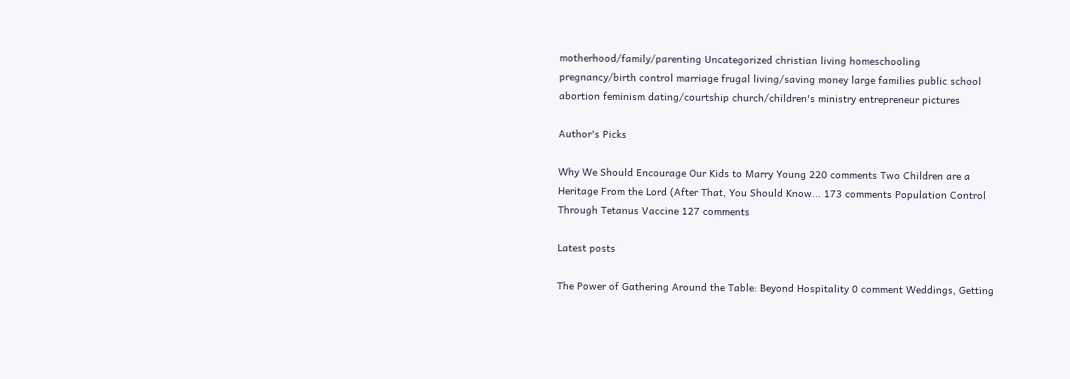motherhood/family/parenting Uncategorized christian living homeschooling pregnancy/birth control marriage frugal living/saving money large families public school abortion feminism dating/courtship church/children's ministry entrepreneur pictures

Author's Picks

Why We Should Encourage Our Kids to Marry Young 220 comments Two Children are a Heritage From the Lord (After That, You Should Know... 173 comments Population Control Through Tetanus Vaccine 127 comments

Latest posts

The Power of Gathering Around the Table: Beyond Hospitality 0 comment Weddings, Getting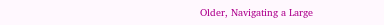Older, Navigating a Large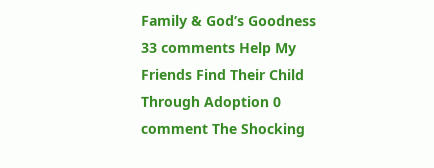Family & God’s Goodness 33 comments Help My Friends Find Their Child Through Adoption 0 comment The Shocking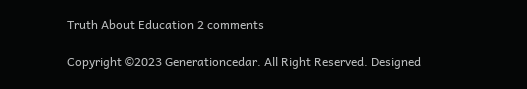Truth About Education 2 comments

Copyright ©2023 Generationcedar. All Right Reserved. Designed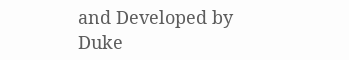and Developed by Duke